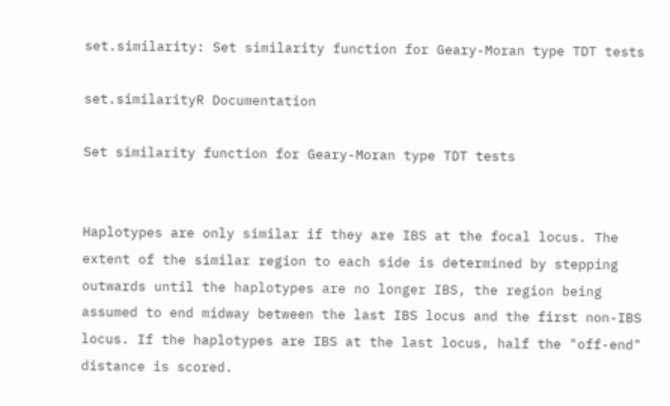set.similarity: Set similarity function for Geary-Moran type TDT tests

set.similarityR Documentation

Set similarity function for Geary-Moran type TDT tests


Haplotypes are only similar if they are IBS at the focal locus. The extent of the similar region to each side is determined by stepping outwards until the haplotypes are no longer IBS, the region being assumed to end midway between the last IBS locus and the first non-IBS locus. If the haplotypes are IBS at the last locus, half the "off-end" distance is scored.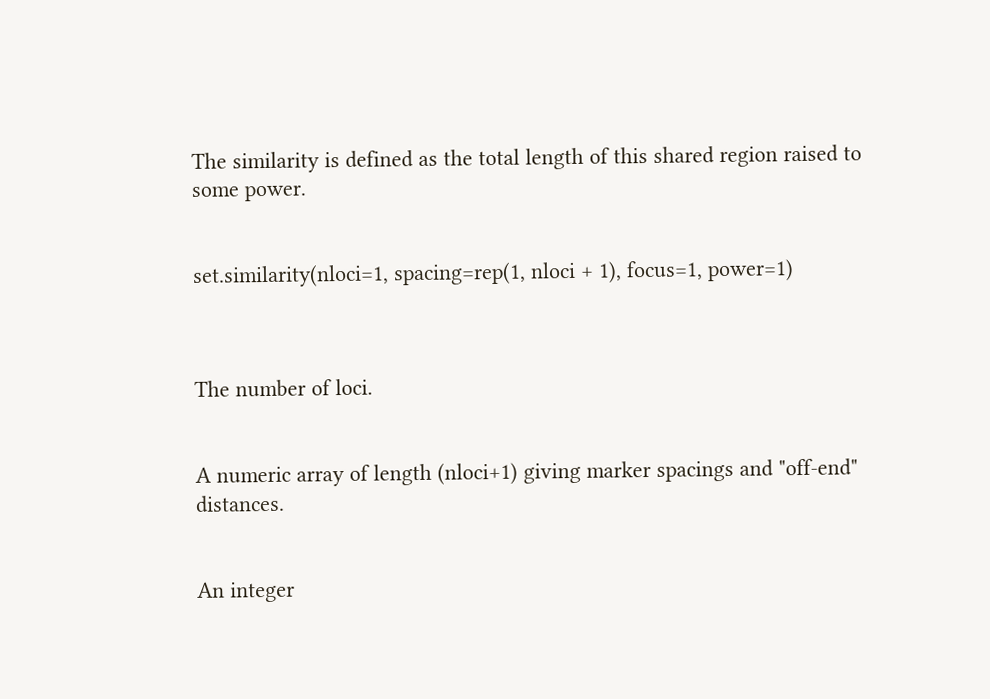The similarity is defined as the total length of this shared region raised to some power.


set.similarity(nloci=1, spacing=rep(1, nloci + 1), focus=1, power=1)



The number of loci.


A numeric array of length (nloci+1) giving marker spacings and "off-end" distances.


An integer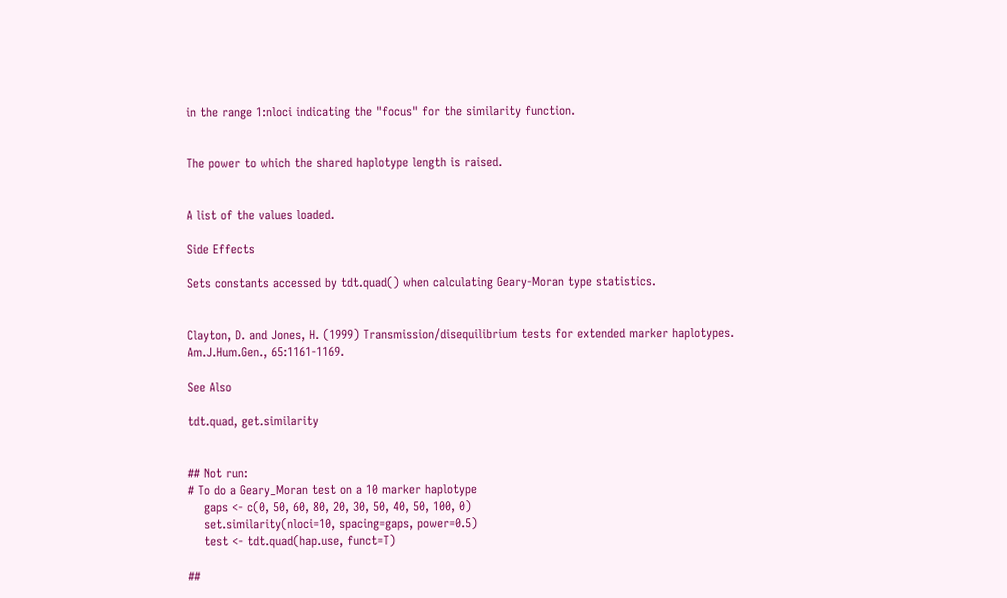in the range 1:nloci indicating the "focus" for the similarity function.


The power to which the shared haplotype length is raised.


A list of the values loaded.

Side Effects

Sets constants accessed by tdt.quad() when calculating Geary-Moran type statistics.


Clayton, D. and Jones, H. (1999) Transmission/disequilibrium tests for extended marker haplotypes. Am.J.Hum.Gen., 65:1161-1169.

See Also

tdt.quad, get.similarity


## Not run:
# To do a Geary_Moran test on a 10 marker haplotype
    gaps <- c(0, 50, 60, 80, 20, 30, 50, 40, 50, 100, 0)
    set.similarity(nloci=10, spacing=gaps, power=0.5)
    test <- tdt.quad(hap.use, funct=T)

##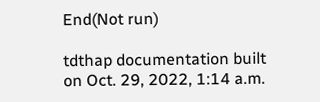End(Not run)

tdthap documentation built on Oct. 29, 2022, 1:14 a.m.